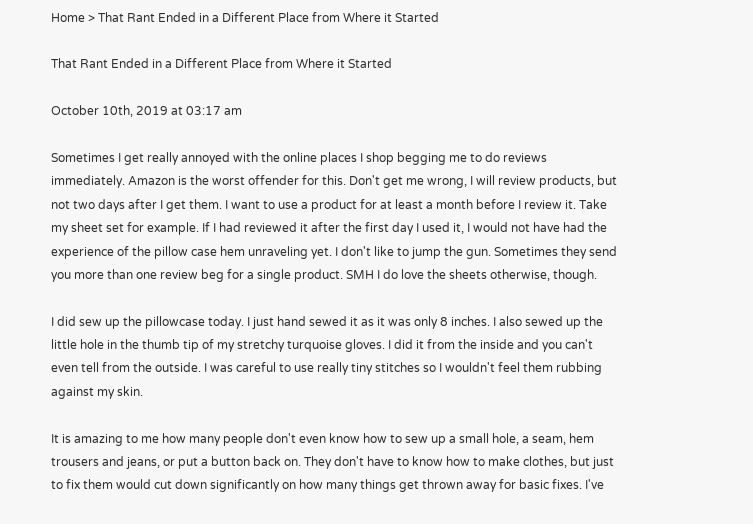Home > That Rant Ended in a Different Place from Where it Started

That Rant Ended in a Different Place from Where it Started

October 10th, 2019 at 03:17 am

Sometimes I get really annoyed with the online places I shop begging me to do reviews immediately. Amazon is the worst offender for this. Don't get me wrong, I will review products, but not two days after I get them. I want to use a product for at least a month before I review it. Take my sheet set for example. If I had reviewed it after the first day I used it, I would not have had the experience of the pillow case hem unraveling yet. I don't like to jump the gun. Sometimes they send you more than one review beg for a single product. SMH I do love the sheets otherwise, though.

I did sew up the pillowcase today. I just hand sewed it as it was only 8 inches. I also sewed up the little hole in the thumb tip of my stretchy turquoise gloves. I did it from the inside and you can't even tell from the outside. I was careful to use really tiny stitches so I wouldn't feel them rubbing against my skin.

It is amazing to me how many people don't even know how to sew up a small hole, a seam, hem trousers and jeans, or put a button back on. They don't have to know how to make clothes, but just to fix them would cut down significantly on how many things get thrown away for basic fixes. I've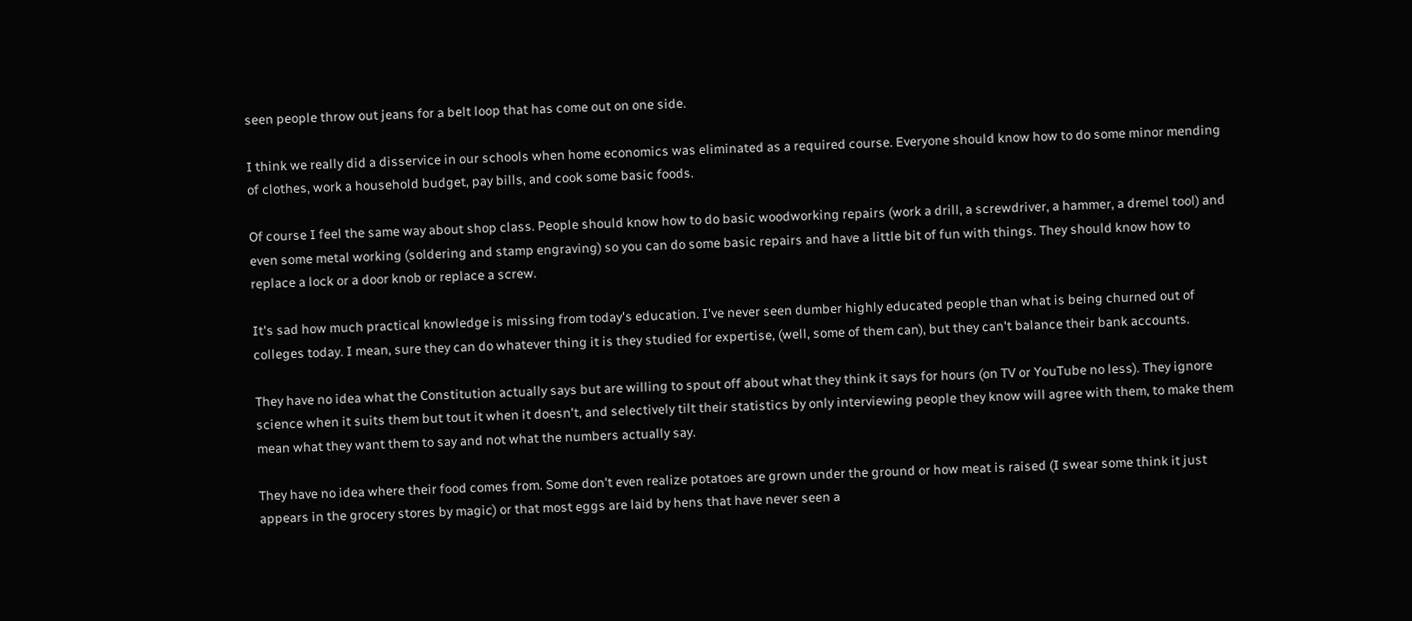seen people throw out jeans for a belt loop that has come out on one side.

I think we really did a disservice in our schools when home economics was eliminated as a required course. Everyone should know how to do some minor mending of clothes, work a household budget, pay bills, and cook some basic foods.

Of course I feel the same way about shop class. People should know how to do basic woodworking repairs (work a drill, a screwdriver, a hammer, a dremel tool) and even some metal working (soldering and stamp engraving) so you can do some basic repairs and have a little bit of fun with things. They should know how to replace a lock or a door knob or replace a screw.

It's sad how much practical knowledge is missing from today's education. I've never seen dumber highly educated people than what is being churned out of colleges today. I mean, sure they can do whatever thing it is they studied for expertise, (well, some of them can), but they can't balance their bank accounts.

They have no idea what the Constitution actually says but are willing to spout off about what they think it says for hours (on TV or YouTube no less). They ignore science when it suits them but tout it when it doesn't, and selectively tilt their statistics by only interviewing people they know will agree with them, to make them mean what they want them to say and not what the numbers actually say.

They have no idea where their food comes from. Some don't even realize potatoes are grown under the ground or how meat is raised (I swear some think it just appears in the grocery stores by magic) or that most eggs are laid by hens that have never seen a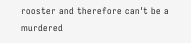rooster and therefore can't be a murdered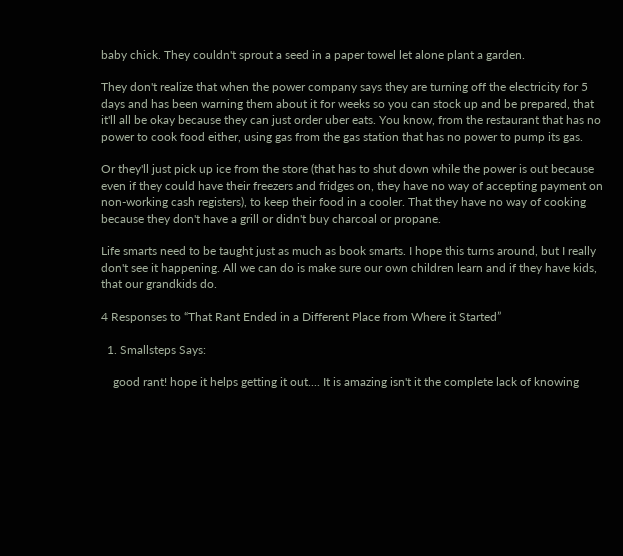baby chick. They couldn't sprout a seed in a paper towel let alone plant a garden.

They don't realize that when the power company says they are turning off the electricity for 5 days and has been warning them about it for weeks so you can stock up and be prepared, that it'll all be okay because they can just order uber eats. You know, from the restaurant that has no power to cook food either, using gas from the gas station that has no power to pump its gas.

Or they'll just pick up ice from the store (that has to shut down while the power is out because even if they could have their freezers and fridges on, they have no way of accepting payment on non-working cash registers), to keep their food in a cooler. That they have no way of cooking because they don't have a grill or didn't buy charcoal or propane.

Life smarts need to be taught just as much as book smarts. I hope this turns around, but I really don't see it happening. All we can do is make sure our own children learn and if they have kids, that our grandkids do.

4 Responses to “That Rant Ended in a Different Place from Where it Started”

  1. Smallsteps Says:

    good rant! hope it helps getting it out.... It is amazing isn't it the complete lack of knowing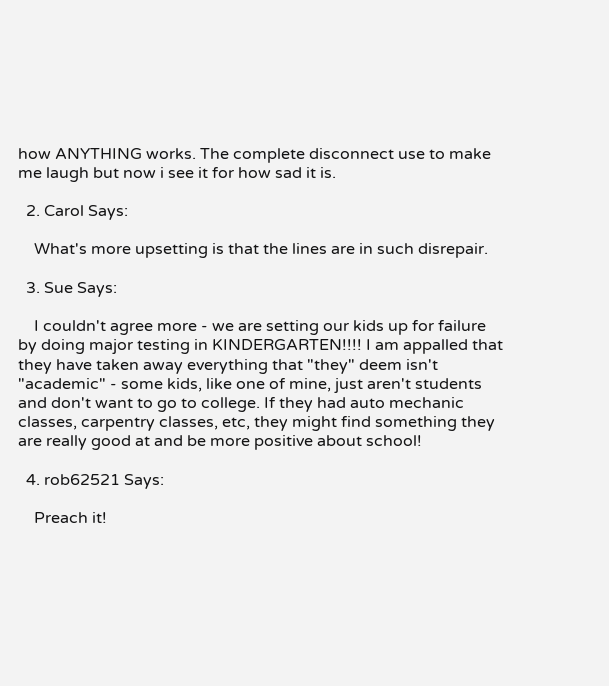how ANYTHING works. The complete disconnect use to make me laugh but now i see it for how sad it is.

  2. Carol Says:

    What's more upsetting is that the lines are in such disrepair.

  3. Sue Says:

    I couldn't agree more - we are setting our kids up for failure by doing major testing in KINDERGARTEN!!!! I am appalled that they have taken away everything that "they" deem isn't "academic" - some kids, like one of mine, just aren't students and don't want to go to college. If they had auto mechanic classes, carpentry classes, etc, they might find something they are really good at and be more positive about school!

  4. rob62521 Says:

    Preach it!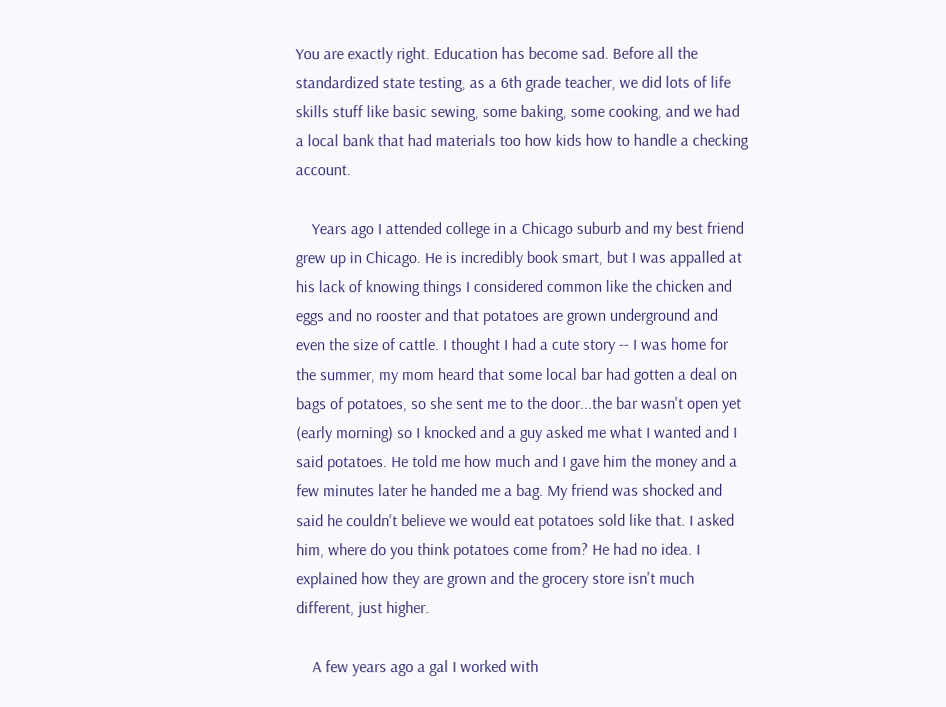You are exactly right. Education has become sad. Before all the standardized state testing, as a 6th grade teacher, we did lots of life skills stuff like basic sewing, some baking, some cooking, and we had a local bank that had materials too how kids how to handle a checking account.

    Years ago I attended college in a Chicago suburb and my best friend grew up in Chicago. He is incredibly book smart, but I was appalled at his lack of knowing things I considered common like the chicken and eggs and no rooster and that potatoes are grown underground and even the size of cattle. I thought I had a cute story -- I was home for the summer, my mom heard that some local bar had gotten a deal on bags of potatoes, so she sent me to the door...the bar wasn't open yet (early morning) so I knocked and a guy asked me what I wanted and I said potatoes. He told me how much and I gave him the money and a few minutes later he handed me a bag. My friend was shocked and said he couldn't believe we would eat potatoes sold like that. I asked him, where do you think potatoes come from? He had no idea. I explained how they are grown and the grocery store isn't much different, just higher.

    A few years ago a gal I worked with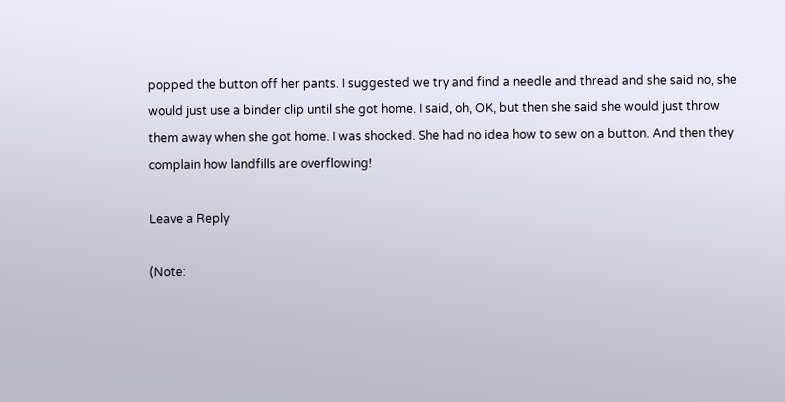popped the button off her pants. I suggested we try and find a needle and thread and she said no, she would just use a binder clip until she got home. I said, oh, OK, but then she said she would just throw them away when she got home. I was shocked. She had no idea how to sew on a button. And then they complain how landfills are overflowing!

Leave a Reply

(Note: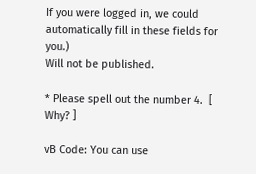If you were logged in, we could automatically fill in these fields for you.)
Will not be published.

* Please spell out the number 4.  [ Why? ]

vB Code: You can use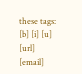these tags: [b] [i] [u] [url] [email]